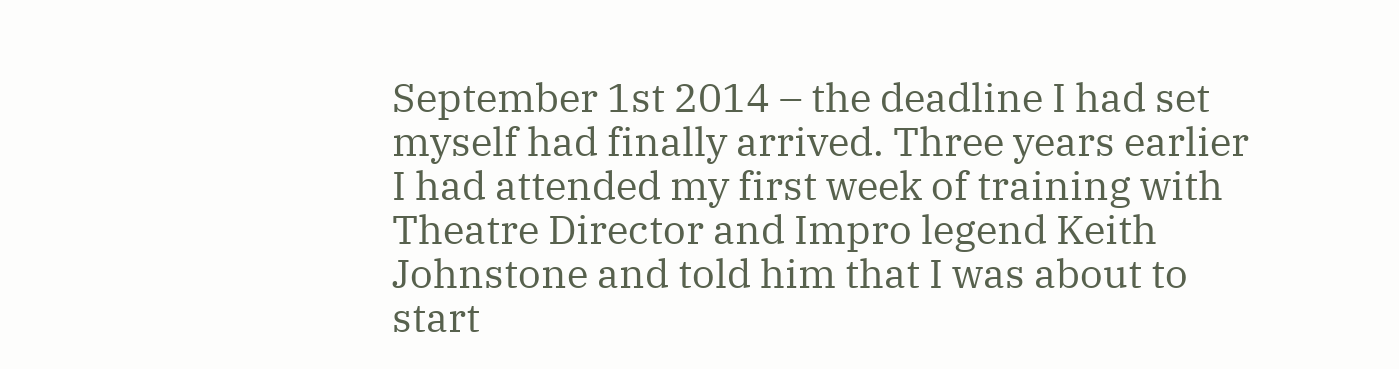September 1st 2014 – the deadline I had set myself had finally arrived. Three years earlier I had attended my first week of training with Theatre Director and Impro legend Keith Johnstone and told him that I was about to start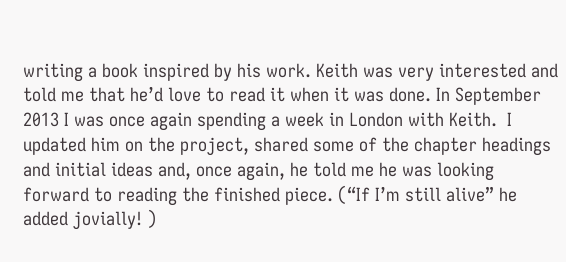writing a book inspired by his work. Keith was very interested and told me that he’d love to read it when it was done. In September 2013 I was once again spending a week in London with Keith.  I updated him on the project, shared some of the chapter headings and initial ideas and, once again, he told me he was looking forward to reading the finished piece. (“If I’m still alive” he added jovially! )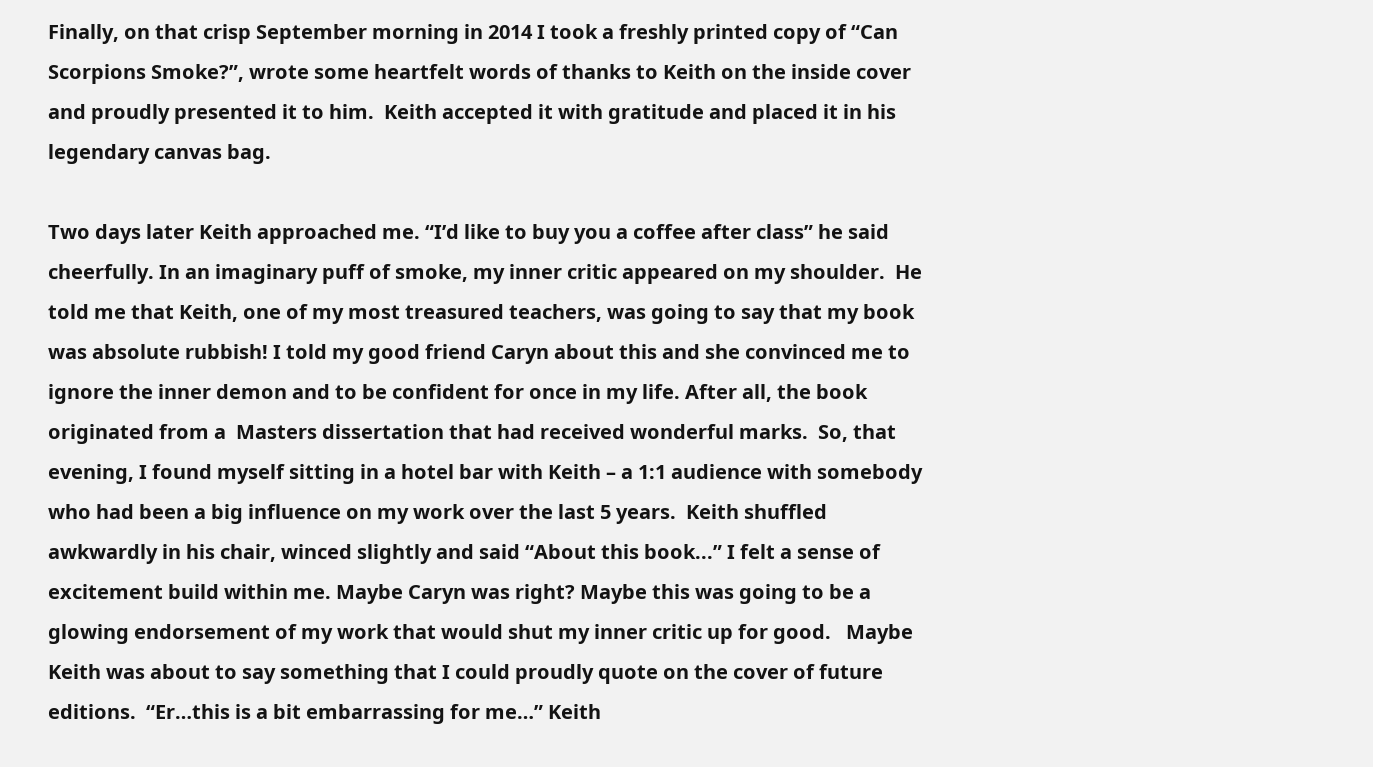Finally, on that crisp September morning in 2014 I took a freshly printed copy of “Can Scorpions Smoke?”, wrote some heartfelt words of thanks to Keith on the inside cover and proudly presented it to him.  Keith accepted it with gratitude and placed it in his legendary canvas bag.

Two days later Keith approached me. “I’d like to buy you a coffee after class” he said cheerfully. In an imaginary puff of smoke, my inner critic appeared on my shoulder.  He told me that Keith, one of my most treasured teachers, was going to say that my book was absolute rubbish! I told my good friend Caryn about this and she convinced me to ignore the inner demon and to be confident for once in my life. After all, the book originated from a  Masters dissertation that had received wonderful marks.  So, that evening, I found myself sitting in a hotel bar with Keith – a 1:1 audience with somebody who had been a big influence on my work over the last 5 years.  Keith shuffled awkwardly in his chair, winced slightly and said “About this book...” I felt a sense of excitement build within me. Maybe Caryn was right? Maybe this was going to be a glowing endorsement of my work that would shut my inner critic up for good.   Maybe Keith was about to say something that I could proudly quote on the cover of future editions.  “Er…this is a bit embarrassing for me…” Keith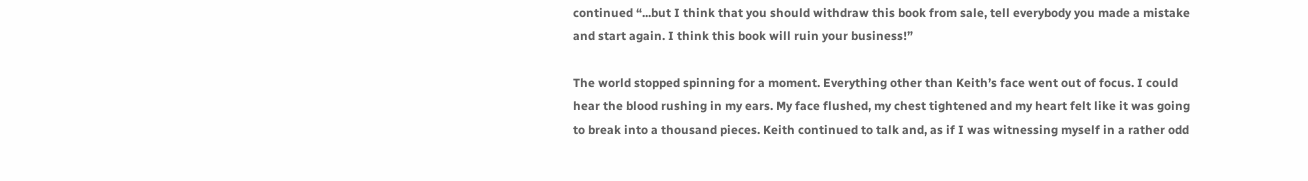continued “...but I think that you should withdraw this book from sale, tell everybody you made a mistake and start again. I think this book will ruin your business!”

The world stopped spinning for a moment. Everything other than Keith’s face went out of focus. I could hear the blood rushing in my ears. My face flushed, my chest tightened and my heart felt like it was going to break into a thousand pieces. Keith continued to talk and, as if I was witnessing myself in a rather odd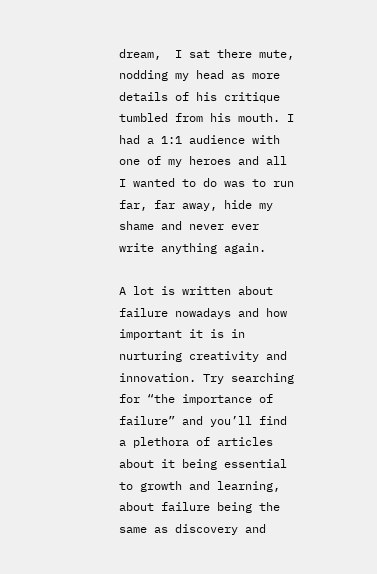dream,  I sat there mute, nodding my head as more details of his critique tumbled from his mouth. I had a 1:1 audience with one of my heroes and all I wanted to do was to run far, far away, hide my shame and never ever write anything again.

A lot is written about failure nowadays and how important it is in nurturing creativity and innovation. Try searching for “the importance of failure” and you’ll find a plethora of articles about it being essential to growth and learning, about failure being the same as discovery and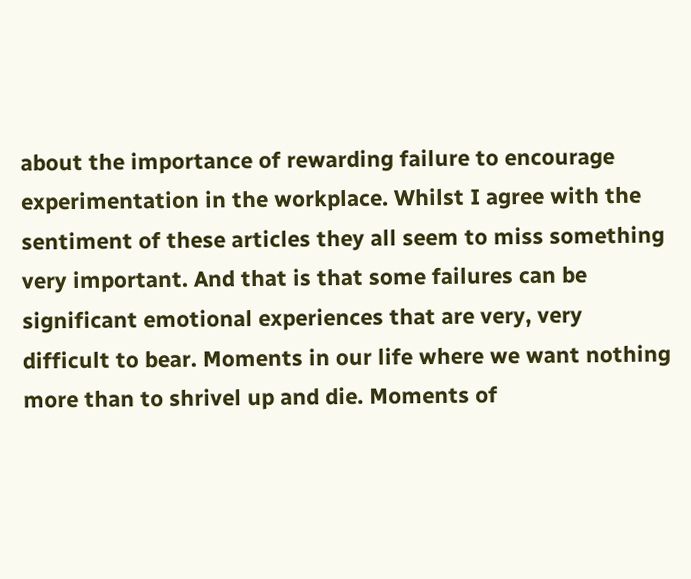about the importance of rewarding failure to encourage experimentation in the workplace. Whilst I agree with the sentiment of these articles they all seem to miss something very important. And that is that some failures can be significant emotional experiences that are very, very difficult to bear. Moments in our life where we want nothing more than to shrivel up and die. Moments of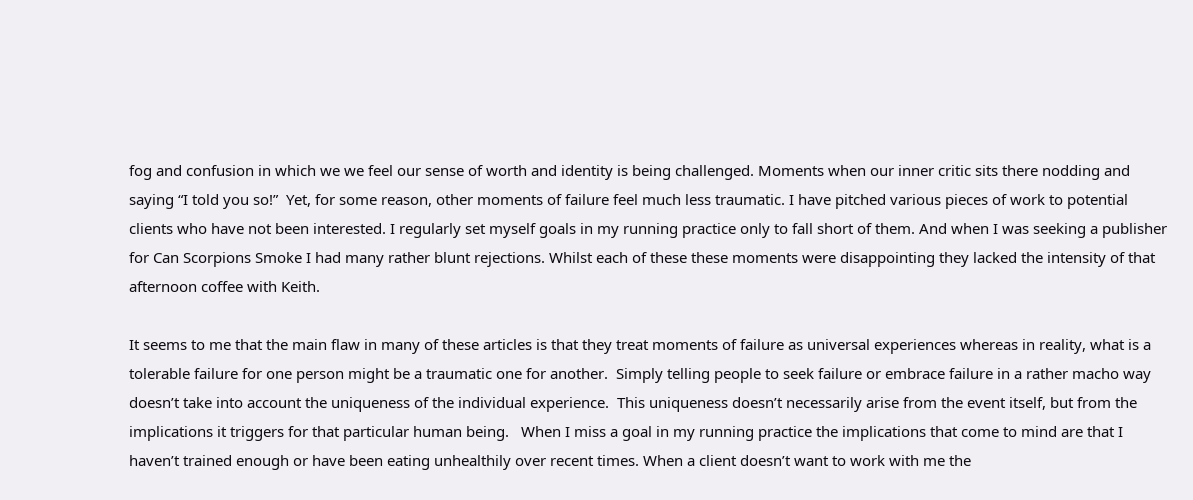fog and confusion in which we we feel our sense of worth and identity is being challenged. Moments when our inner critic sits there nodding and saying “I told you so!”  Yet, for some reason, other moments of failure feel much less traumatic. I have pitched various pieces of work to potential clients who have not been interested. I regularly set myself goals in my running practice only to fall short of them. And when I was seeking a publisher for Can Scorpions Smoke I had many rather blunt rejections. Whilst each of these these moments were disappointing they lacked the intensity of that afternoon coffee with Keith.

It seems to me that the main flaw in many of these articles is that they treat moments of failure as universal experiences whereas in reality, what is a tolerable failure for one person might be a traumatic one for another.  Simply telling people to seek failure or embrace failure in a rather macho way doesn’t take into account the uniqueness of the individual experience.  This uniqueness doesn’t necessarily arise from the event itself, but from the implications it triggers for that particular human being.   When I miss a goal in my running practice the implications that come to mind are that I haven’t trained enough or have been eating unhealthily over recent times. When a client doesn’t want to work with me the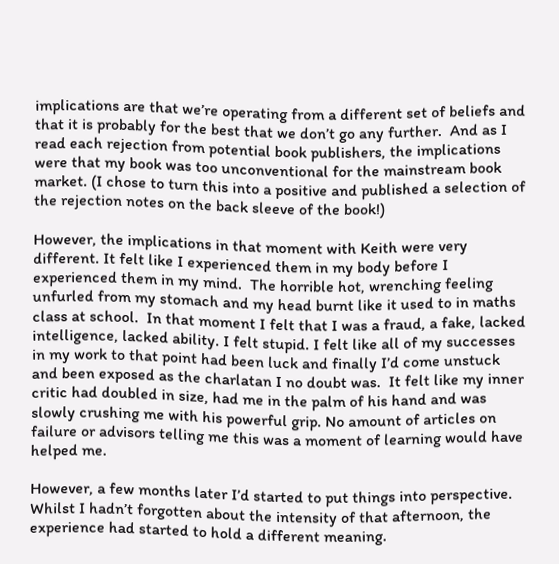implications are that we’re operating from a different set of beliefs and that it is probably for the best that we don’t go any further.  And as I read each rejection from potential book publishers, the implications were that my book was too unconventional for the mainstream book market. (I chose to turn this into a positive and published a selection of the rejection notes on the back sleeve of the book!)

However, the implications in that moment with Keith were very different. It felt like I experienced them in my body before I experienced them in my mind.  The horrible hot, wrenching feeling unfurled from my stomach and my head burnt like it used to in maths class at school.  In that moment I felt that I was a fraud, a fake, lacked intelligence, lacked ability. I felt stupid. I felt like all of my successes in my work to that point had been luck and finally I’d come unstuck and been exposed as the charlatan I no doubt was.  It felt like my inner critic had doubled in size, had me in the palm of his hand and was slowly crushing me with his powerful grip. No amount of articles on failure or advisors telling me this was a moment of learning would have helped me.

However, a few months later I’d started to put things into perspective. Whilst I hadn’t forgotten about the intensity of that afternoon, the experience had started to hold a different meaning.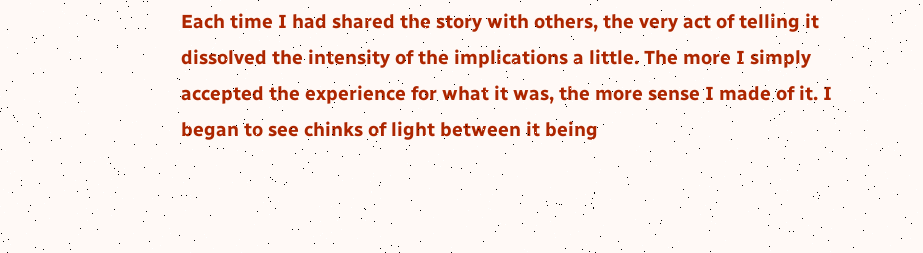Each time I had shared the story with others, the very act of telling it dissolved the intensity of the implications a little. The more I simply accepted the experience for what it was, the more sense I made of it. I began to see chinks of light between it being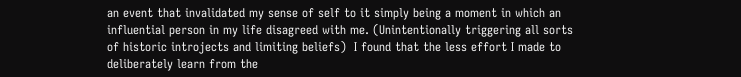an event that invalidated my sense of self to it simply being a moment in which an influential person in my life disagreed with me. (Unintentionally triggering all sorts of historic introjects and limiting beliefs)  I found that the less effort I made to deliberately learn from the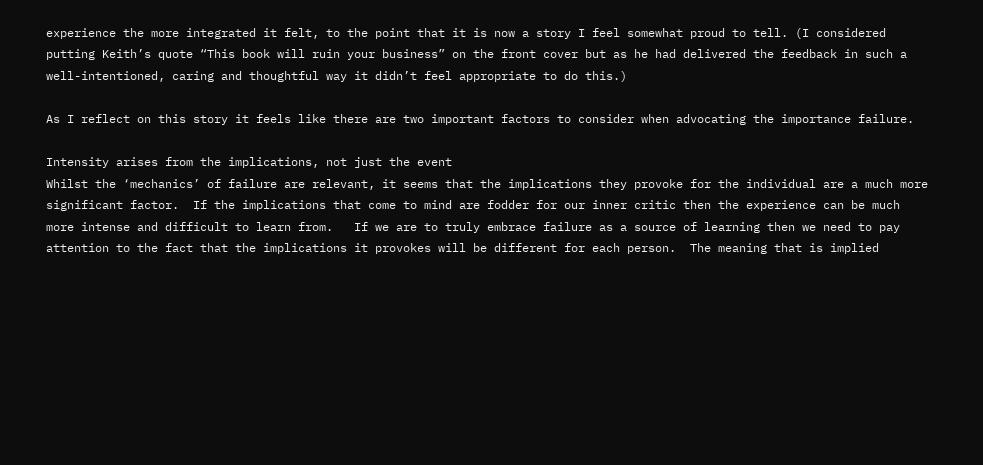experience the more integrated it felt, to the point that it is now a story I feel somewhat proud to tell. (I considered  putting Keith’s quote “This book will ruin your business” on the front cover but as he had delivered the feedback in such a well-intentioned, caring and thoughtful way it didn’t feel appropriate to do this.)

As I reflect on this story it feels like there are two important factors to consider when advocating the importance failure.

Intensity arises from the implications, not just the event
Whilst the ‘mechanics’ of failure are relevant, it seems that the implications they provoke for the individual are a much more significant factor.  If the implications that come to mind are fodder for our inner critic then the experience can be much more intense and difficult to learn from.   If we are to truly embrace failure as a source of learning then we need to pay attention to the fact that the implications it provokes will be different for each person.  The meaning that is implied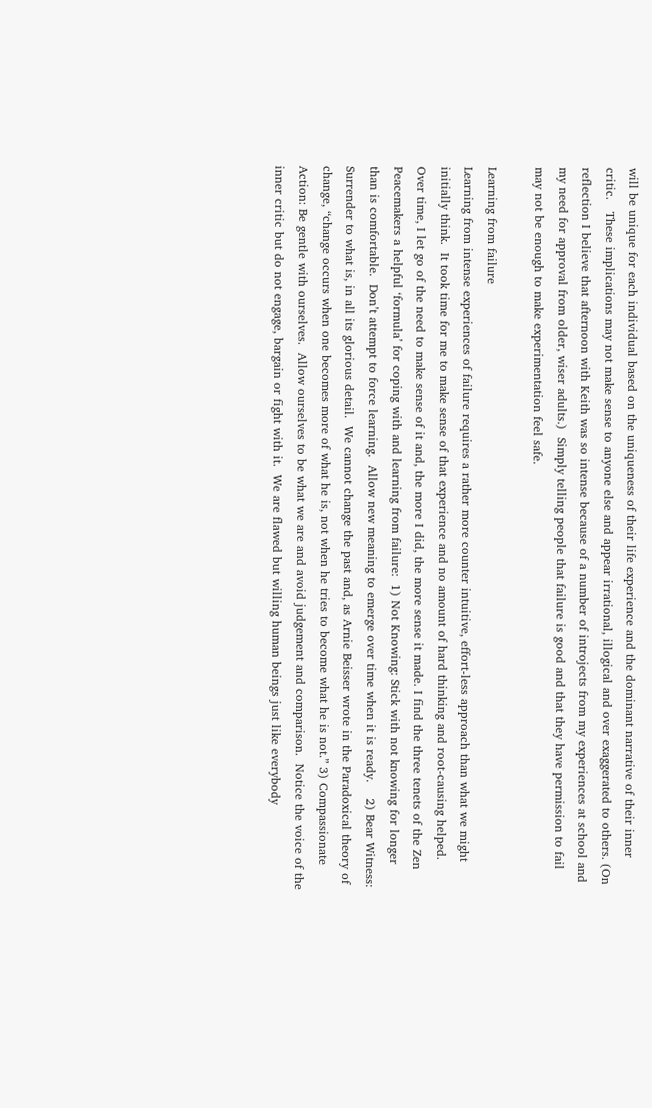will be unique for each individual based on the uniqueness of their life experience and the dominant narrative of their inner critic.   These implications may not make sense to anyone else and appear irrational, illogical and over exaggerated to others. (On reflection I believe that afternoon with Keith was so intense because of a number of introjects from my experiences at school and my need for approval from older, wiser adults.)  Simply telling people that failure is good and that they have permission to fail may not be enough to make experimentation feel safe.

Learning from failure
Learning from intense experiences of failure requires a rather more counter intuitive, effort-less approach than what we might initially think.  It took time for me to make sense of that experience and no amount of hard thinking and root-causing helped.  Over time, I let go of the need to make sense of it and, the more I did, the more sense it made. I find the three tenets of the Zen Peacemakers a helpful ‘formula’ for coping with and learning from failure:  1) Not Knowing: Stick with not knowing for longer than is comfortable.  Don’t attempt to force learning.  Allow new meaning to emerge over time when it is ready.    2) Bear Witness: Surrender to what is, in all its glorious detail.  We cannot change the past and, as Arnie Beisser wrote in the Paradoxical theory of change, “change occurs when one becomes more of what he is, not when he tries to become what he is not.” 3) Compassionate Action: Be gentle with ourselves.  Allow ourselves to be what we are and avoid judgement and comparison.  Notice the voice of the inner critic but do not engage, bargain or fight with it.  We are flawed but willing human beings just like everybody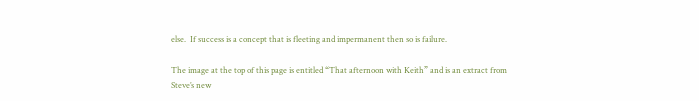else.  If success is a concept that is fleeting and impermanent then so is failure.

The image at the top of this page is entitled “That afternoon with Keith” and is an extract from Steve’s new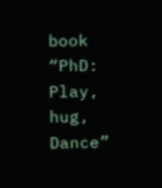book “PhD: Play, hug, Dance”